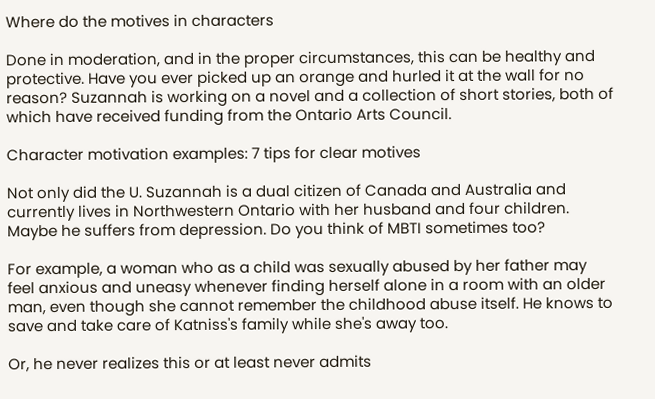Where do the motives in characters

Done in moderation, and in the proper circumstances, this can be healthy and protective. Have you ever picked up an orange and hurled it at the wall for no reason? Suzannah is working on a novel and a collection of short stories, both of which have received funding from the Ontario Arts Council.

Character motivation examples: 7 tips for clear motives

Not only did the U. Suzannah is a dual citizen of Canada and Australia and currently lives in Northwestern Ontario with her husband and four children. Maybe he suffers from depression. Do you think of MBTI sometimes too?

For example, a woman who as a child was sexually abused by her father may feel anxious and uneasy whenever finding herself alone in a room with an older man, even though she cannot remember the childhood abuse itself. He knows to save and take care of Katniss's family while she's away too.

Or, he never realizes this or at least never admits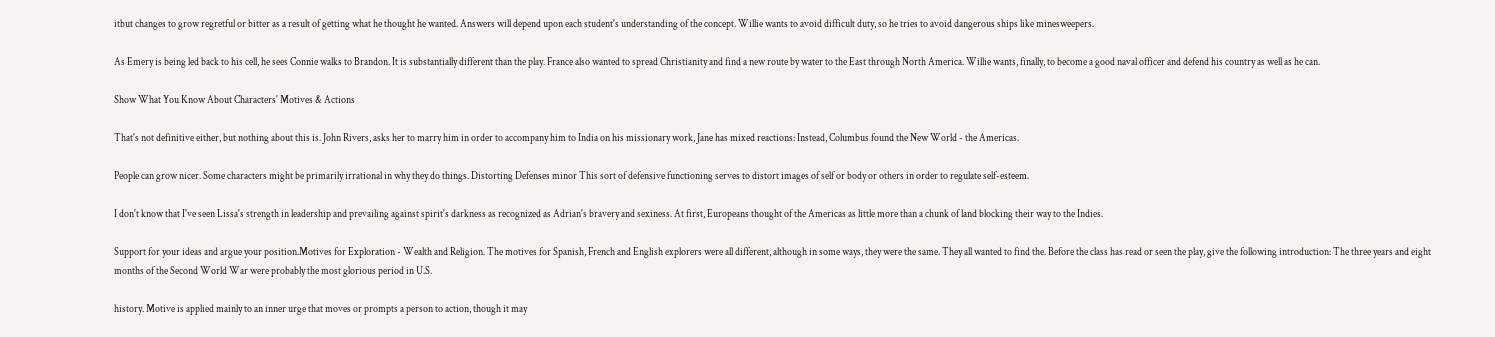itbut changes to grow regretful or bitter as a result of getting what he thought he wanted. Answers will depend upon each student's understanding of the concept. Willie wants to avoid difficult duty, so he tries to avoid dangerous ships like minesweepers.

As Emery is being led back to his cell, he sees Connie walks to Brandon. It is substantially different than the play. France also wanted to spread Christianity and find a new route by water to the East through North America. Willie wants, finally, to become a good naval officer and defend his country as well as he can.

Show What You Know About Characters' Motives & Actions

That's not definitive either, but nothing about this is. John Rivers, asks her to marry him in order to accompany him to India on his missionary work, Jane has mixed reactions: Instead, Columbus found the New World - the Americas.

People can grow nicer. Some characters might be primarily irrational in why they do things. Distorting Defenses minor This sort of defensive functioning serves to distort images of self or body or others in order to regulate self-esteem.

I don't know that I've seen Lissa's strength in leadership and prevailing against spirit's darkness as recognized as Adrian's bravery and sexiness. At first, Europeans thought of the Americas as little more than a chunk of land blocking their way to the Indies.

Support for your ideas and argue your position.Motives for Exploration - Wealth and Religion. The motives for Spanish, French and English explorers were all different, although in some ways, they were the same. They all wanted to find the. Before the class has read or seen the play, give the following introduction: The three years and eight months of the Second World War were probably the most glorious period in U.S.

history. Motive is applied mainly to an inner urge that moves or prompts a person to action, though it may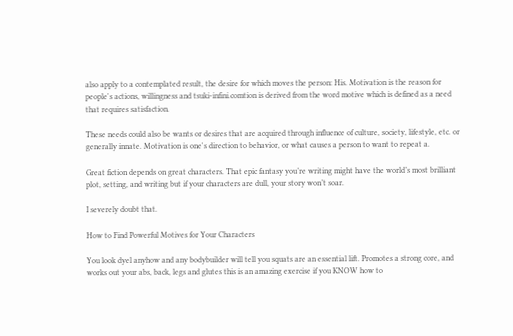also apply to a contemplated result, the desire for which moves the person: His. Motivation is the reason for people's actions, willingness and tsuki-infini.comtion is derived from the word motive which is defined as a need that requires satisfaction.

These needs could also be wants or desires that are acquired through influence of culture, society, lifestyle, etc. or generally innate. Motivation is one's direction to behavior, or what causes a person to want to repeat a.

Great fiction depends on great characters. That epic fantasy you’re writing might have the world’s most brilliant plot, setting, and writing but if your characters are dull, your story won’t soar.

I severely doubt that.

How to Find Powerful Motives for Your Characters

You look dyel anyhow and any bodybuilder will tell you squats are an essential lift. Promotes a strong core, and works out your abs, back, legs and glutes this is an amazing exercise if you KNOW how to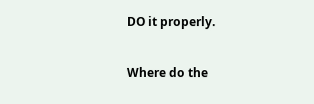DO it properly.

Where do the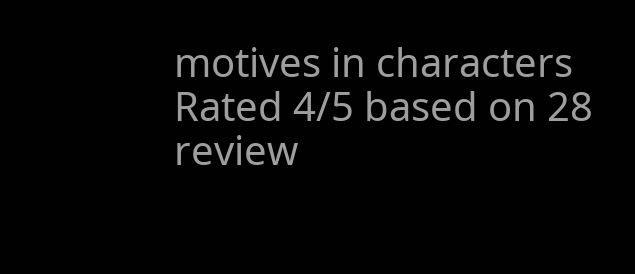motives in characters
Rated 4/5 based on 28 review